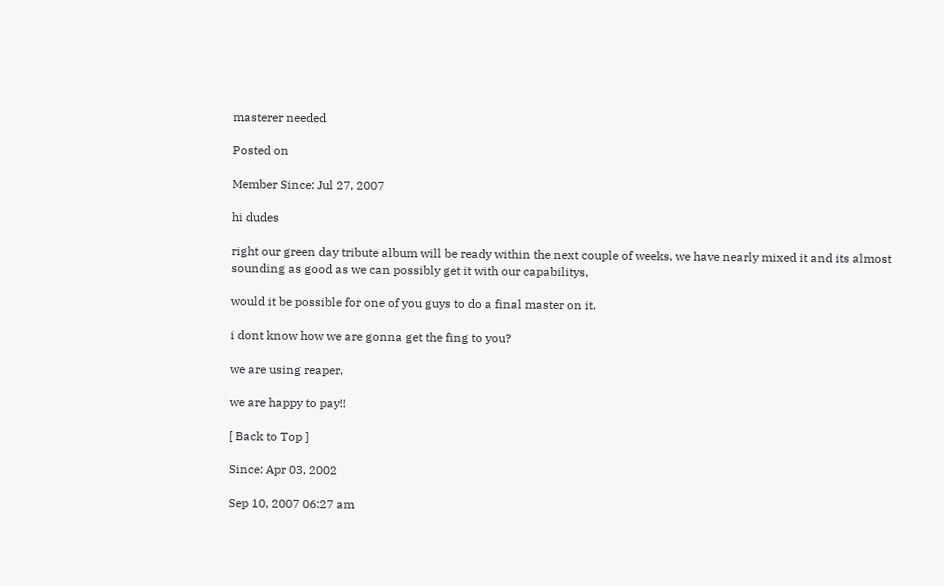masterer needed

Posted on

Member Since: Jul 27, 2007

hi dudes

right our green day tribute album will be ready within the next couple of weeks, we have nearly mixed it and its almost sounding as good as we can possibly get it with our capabilitys,

would it be possible for one of you guys to do a final master on it.

i dont know how we are gonna get the fing to you?

we are using reaper,

we are happy to pay!!

[ Back to Top ]

Since: Apr 03, 2002

Sep 10, 2007 06:27 am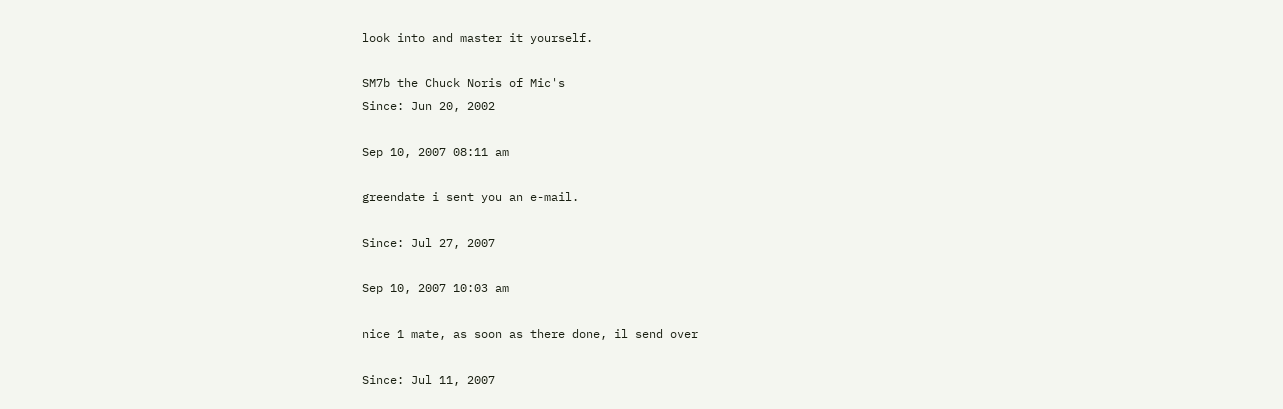look into and master it yourself.

SM7b the Chuck Noris of Mic's
Since: Jun 20, 2002

Sep 10, 2007 08:11 am

greendate i sent you an e-mail.

Since: Jul 27, 2007

Sep 10, 2007 10:03 am

nice 1 mate, as soon as there done, il send over

Since: Jul 11, 2007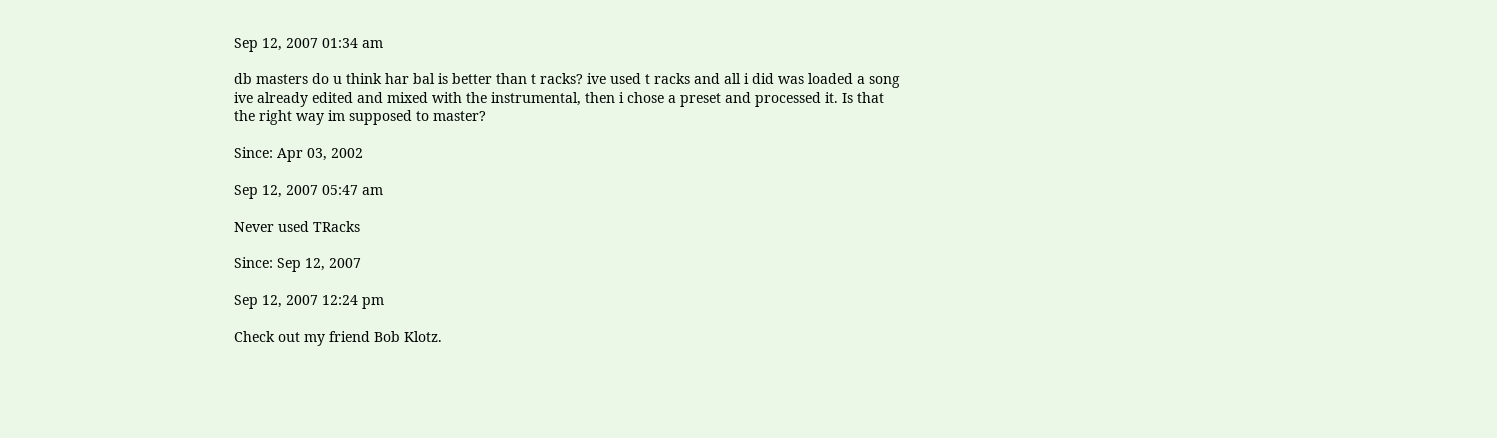Sep 12, 2007 01:34 am

db masters do u think har bal is better than t racks? ive used t racks and all i did was loaded a song ive already edited and mixed with the instrumental, then i chose a preset and processed it. Is that the right way im supposed to master?

Since: Apr 03, 2002

Sep 12, 2007 05:47 am

Never used TRacks

Since: Sep 12, 2007

Sep 12, 2007 12:24 pm

Check out my friend Bob Klotz.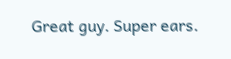Great guy. Super ears.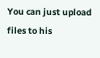You can just upload files to his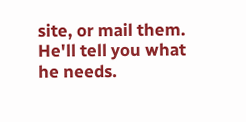site, or mail them. He'll tell you what he needs.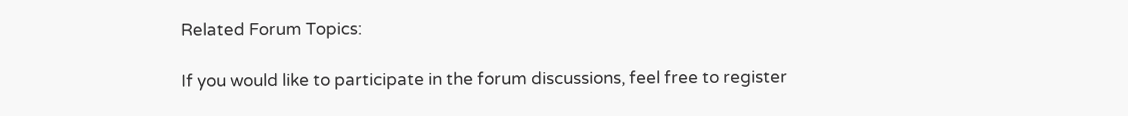Related Forum Topics:

If you would like to participate in the forum discussions, feel free to register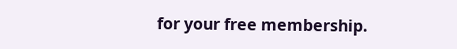for your free membership.